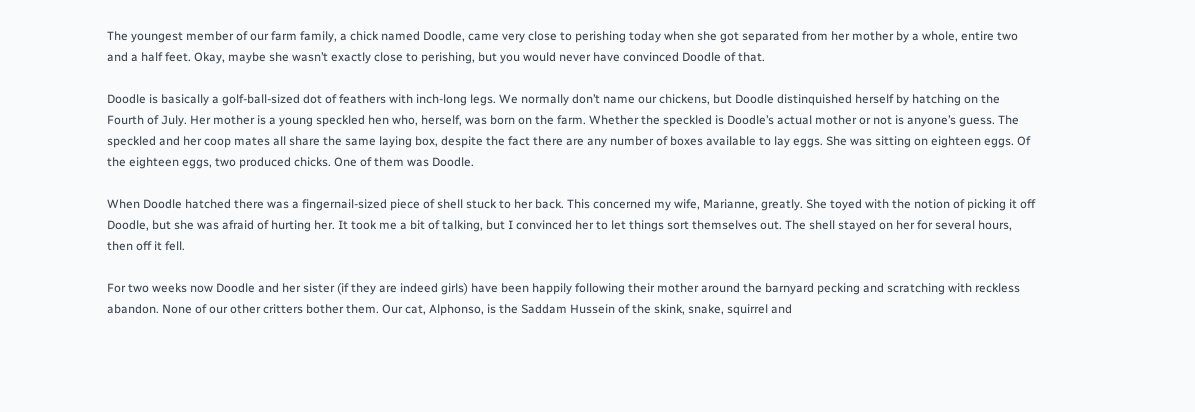The youngest member of our farm family, a chick named Doodle, came very close to perishing today when she got separated from her mother by a whole, entire two and a half feet. Okay, maybe she wasn’t exactly close to perishing, but you would never have convinced Doodle of that.

Doodle is basically a golf-ball-sized dot of feathers with inch-long legs. We normally don’t name our chickens, but Doodle distinquished herself by hatching on the Fourth of July. Her mother is a young speckled hen who, herself, was born on the farm. Whether the speckled is Doodle’s actual mother or not is anyone’s guess. The speckled and her coop mates all share the same laying box, despite the fact there are any number of boxes available to lay eggs. She was sitting on eighteen eggs. Of the eighteen eggs, two produced chicks. One of them was Doodle.

When Doodle hatched there was a fingernail-sized piece of shell stuck to her back. This concerned my wife, Marianne, greatly. She toyed with the notion of picking it off Doodle, but she was afraid of hurting her. It took me a bit of talking, but I convinced her to let things sort themselves out. The shell stayed on her for several hours, then off it fell.

For two weeks now Doodle and her sister (if they are indeed girls) have been happily following their mother around the barnyard pecking and scratching with reckless abandon. None of our other critters bother them. Our cat, Alphonso, is the Saddam Hussein of the skink, snake, squirrel and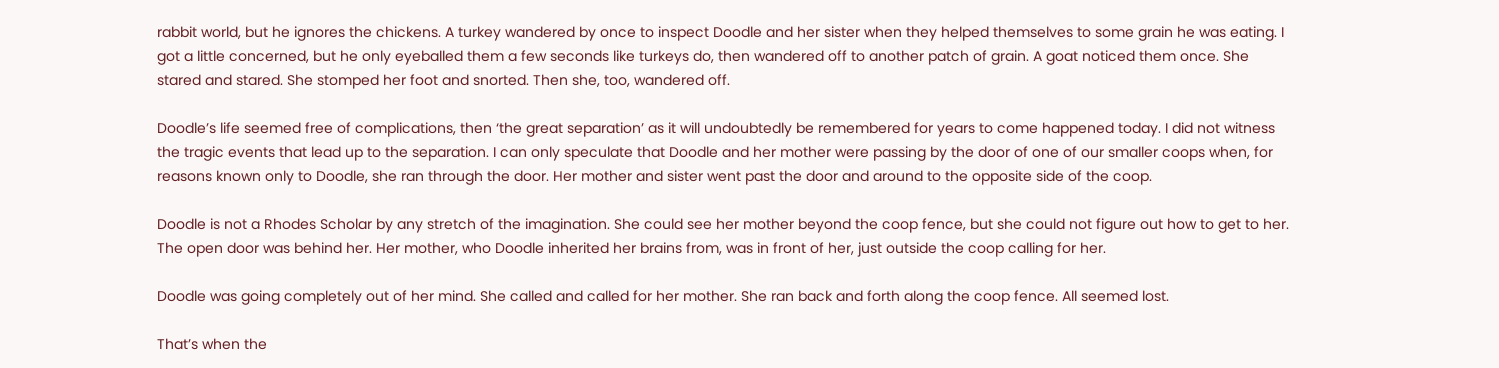rabbit world, but he ignores the chickens. A turkey wandered by once to inspect Doodle and her sister when they helped themselves to some grain he was eating. I got a little concerned, but he only eyeballed them a few seconds like turkeys do, then wandered off to another patch of grain. A goat noticed them once. She stared and stared. She stomped her foot and snorted. Then she, too, wandered off.

Doodle’s life seemed free of complications, then ‘the great separation’ as it will undoubtedly be remembered for years to come happened today. I did not witness the tragic events that lead up to the separation. I can only speculate that Doodle and her mother were passing by the door of one of our smaller coops when, for reasons known only to Doodle, she ran through the door. Her mother and sister went past the door and around to the opposite side of the coop.

Doodle is not a Rhodes Scholar by any stretch of the imagination. She could see her mother beyond the coop fence, but she could not figure out how to get to her. The open door was behind her. Her mother, who Doodle inherited her brains from, was in front of her, just outside the coop calling for her.

Doodle was going completely out of her mind. She called and called for her mother. She ran back and forth along the coop fence. All seemed lost.

That’s when the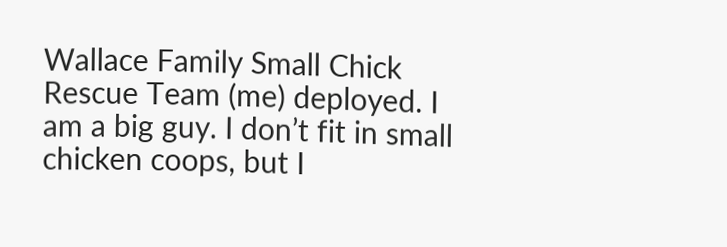Wallace Family Small Chick Rescue Team (me) deployed. I am a big guy. I don’t fit in small chicken coops, but I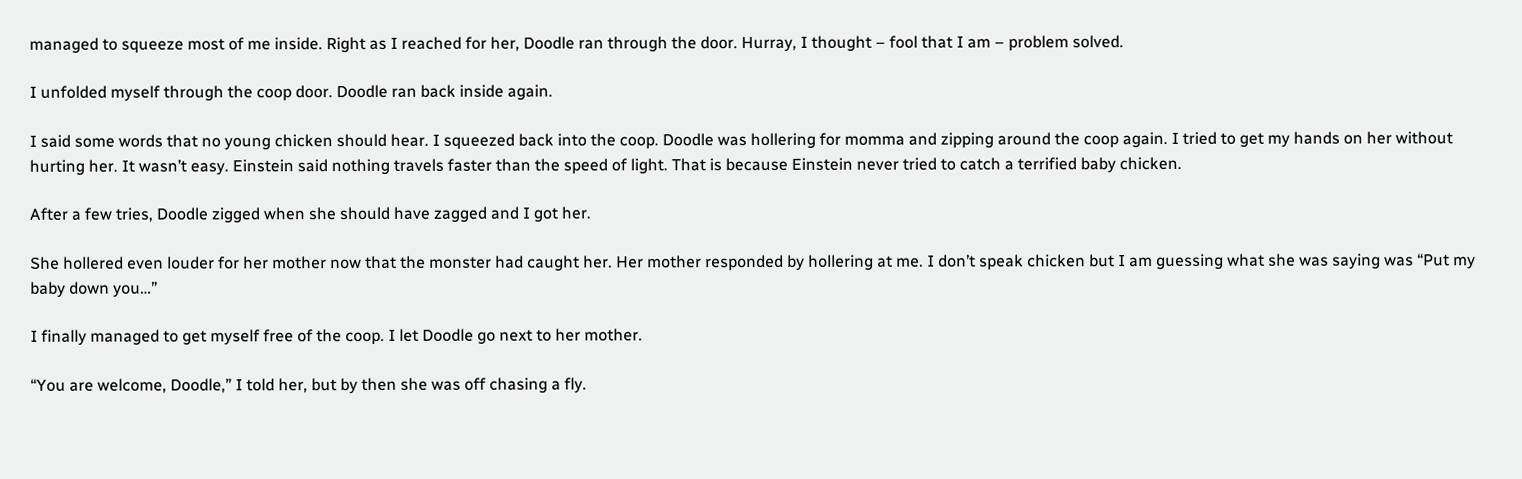managed to squeeze most of me inside. Right as I reached for her, Doodle ran through the door. Hurray, I thought – fool that I am – problem solved.

I unfolded myself through the coop door. Doodle ran back inside again.

I said some words that no young chicken should hear. I squeezed back into the coop. Doodle was hollering for momma and zipping around the coop again. I tried to get my hands on her without hurting her. It wasn’t easy. Einstein said nothing travels faster than the speed of light. That is because Einstein never tried to catch a terrified baby chicken.

After a few tries, Doodle zigged when she should have zagged and I got her.

She hollered even louder for her mother now that the monster had caught her. Her mother responded by hollering at me. I don’t speak chicken but I am guessing what she was saying was “Put my baby down you…”

I finally managed to get myself free of the coop. I let Doodle go next to her mother.

“You are welcome, Doodle,” I told her, but by then she was off chasing a fly.